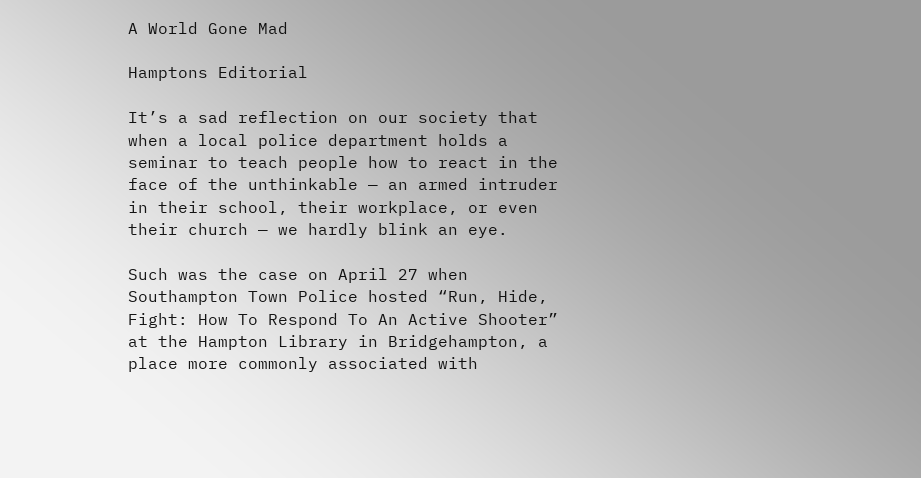A World Gone Mad

Hamptons Editorial

It’s a sad reflection on our society that when a local police department holds a seminar to teach people how to react in the face of the unthinkable — an armed intruder in their school, their workplace, or even their church — we hardly blink an eye.

Such was the case on April 27 when Southampton Town Police hosted “Run, Hide, Fight: How To Respond To An Active Shooter” at the Hampton Library in Bridgehampton, a place more commonly associated with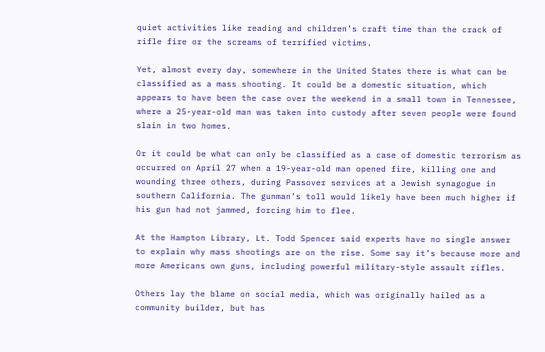quiet activities like reading and children’s craft time than the crack of rifle fire or the screams of terrified victims.

Yet, almost every day, somewhere in the United States there is what can be classified as a mass shooting. It could be a domestic situation, which appears to have been the case over the weekend in a small town in Tennessee, where a 25-year-old man was taken into custody after seven people were found slain in two homes.

Or it could be what can only be classified as a case of domestic terrorism as occurred on April 27 when a 19-year-old man opened fire, killing one and wounding three others, during Passover services at a Jewish synagogue in southern California. The gunman’s toll would likely have been much higher if his gun had not jammed, forcing him to flee.

At the Hampton Library, Lt. Todd Spencer said experts have no single answer to explain why mass shootings are on the rise. Some say it’s because more and more Americans own guns, including powerful military-style assault rifles.

Others lay the blame on social media, which was originally hailed as a community builder, but has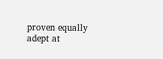proven equally adept at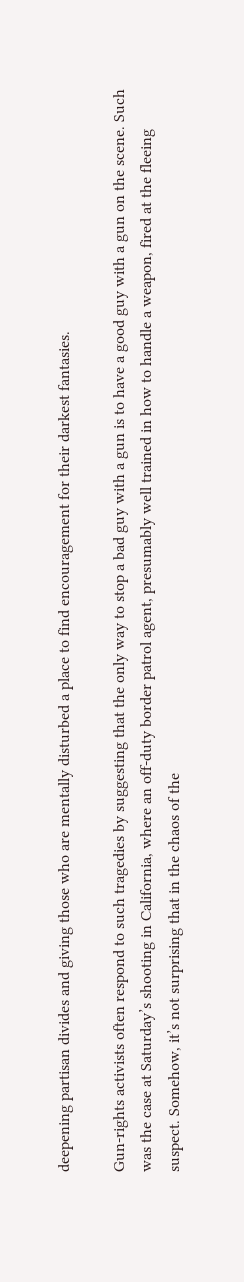deepening partisan divides and giving those who are mentally disturbed a place to find encouragement for their darkest fantasies.

Gun-rights activists often respond to such tragedies by suggesting that the only way to stop a bad guy with a gun is to have a good guy with a gun on the scene. Such was the case at Saturday’s shooting in California, where an off-duty border patrol agent, presumably well trained in how to handle a weapon, fired at the fleeing suspect. Somehow, it’s not surprising that in the chaos of the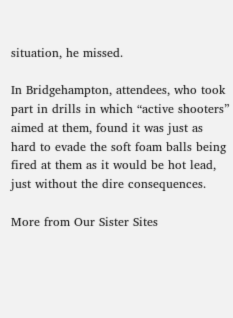situation, he missed.

In Bridgehampton, attendees, who took part in drills in which “active shooters” aimed at them, found it was just as hard to evade the soft foam balls being fired at them as it would be hot lead, just without the dire consequences.

More from Our Sister Sites